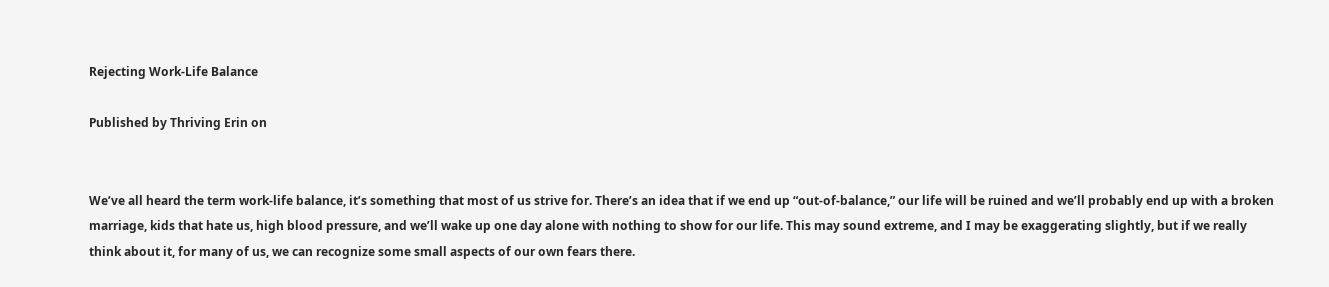Rejecting Work-Life Balance

Published by Thriving Erin on


We’ve all heard the term work-life balance, it’s something that most of us strive for. There’s an idea that if we end up “out-of-balance,” our life will be ruined and we’ll probably end up with a broken marriage, kids that hate us, high blood pressure, and we’ll wake up one day alone with nothing to show for our life. This may sound extreme, and I may be exaggerating slightly, but if we really think about it, for many of us, we can recognize some small aspects of our own fears there.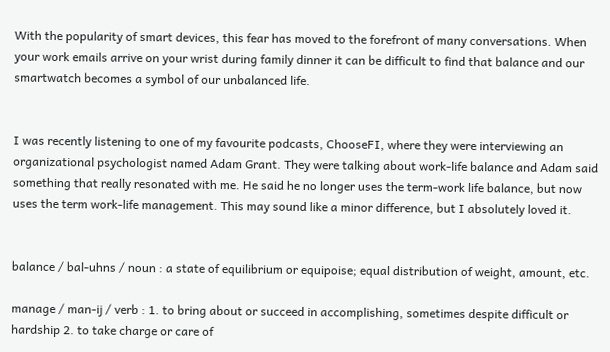With the popularity of smart devices, this fear has moved to the forefront of many conversations. When your work emails arrive on your wrist during family dinner it can be difficult to find that balance and our smartwatch becomes a symbol of our unbalanced life.


I was recently listening to one of my favourite podcasts, ChooseFI, where they were interviewing an organizational psychologist named Adam Grant. They were talking about work-life balance and Adam said something that really resonated with me. He said he no longer uses the term-work life balance, but now uses the term work-life management. This may sound like a minor difference, but I absolutely loved it.


balance / bal-uhns / noun : a state of equilibrium or equipoise; equal distribution of weight, amount, etc.

manage / man-ij / verb : 1. to bring about or succeed in accomplishing, sometimes despite difficult or hardship 2. to take charge or care of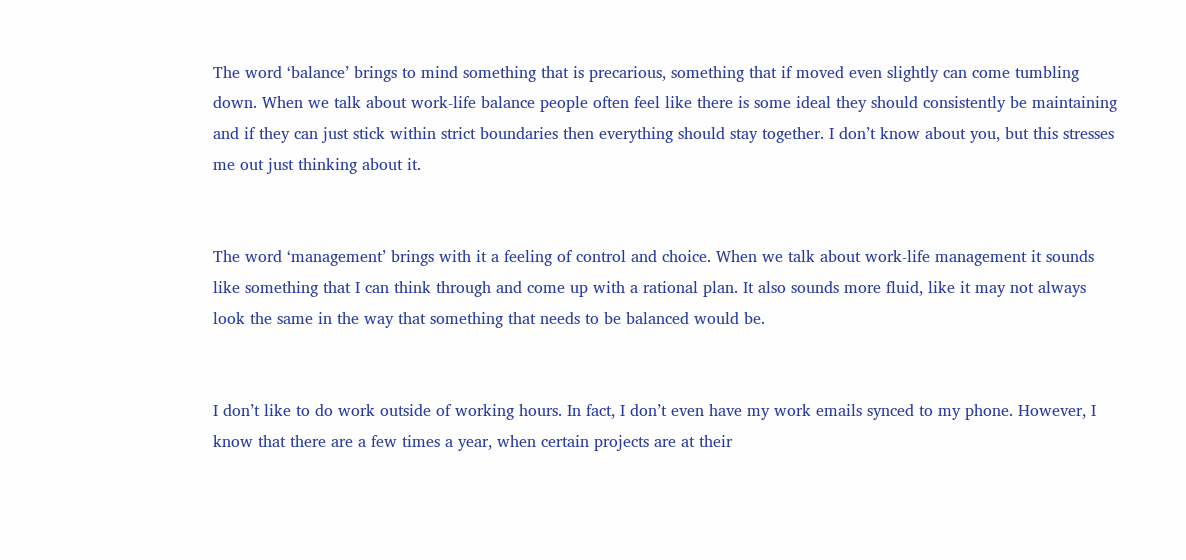The word ‘balance’ brings to mind something that is precarious, something that if moved even slightly can come tumbling down. When we talk about work-life balance people often feel like there is some ideal they should consistently be maintaining and if they can just stick within strict boundaries then everything should stay together. I don’t know about you, but this stresses me out just thinking about it.


The word ‘management’ brings with it a feeling of control and choice. When we talk about work-life management it sounds like something that I can think through and come up with a rational plan. It also sounds more fluid, like it may not always look the same in the way that something that needs to be balanced would be.


I don’t like to do work outside of working hours. In fact, I don’t even have my work emails synced to my phone. However, I know that there are a few times a year, when certain projects are at their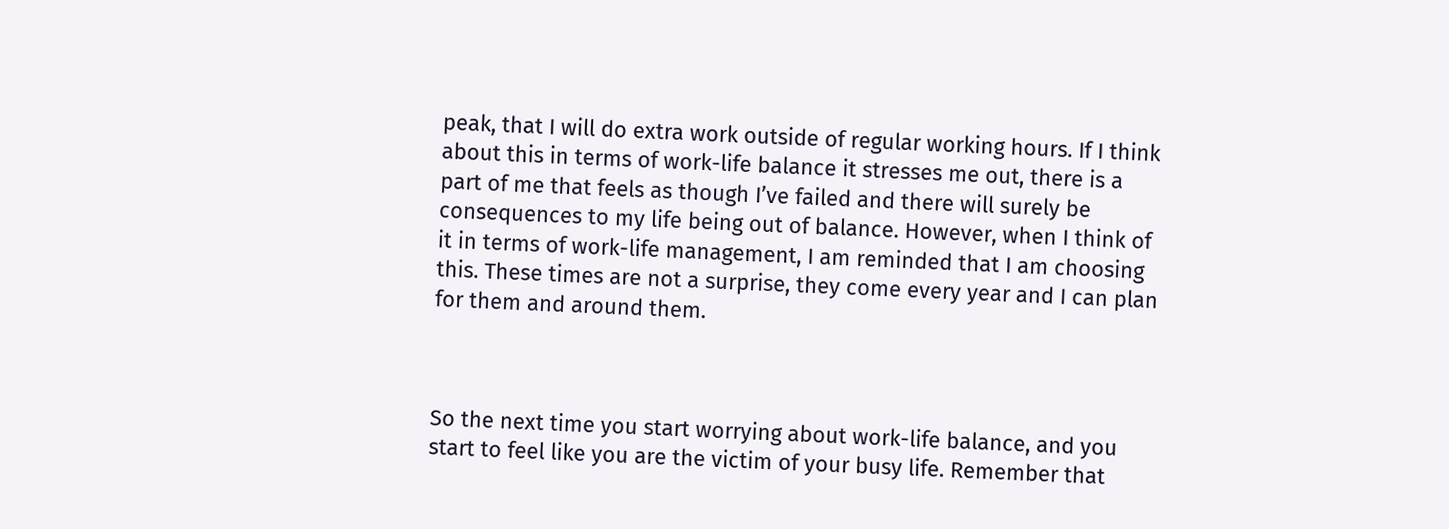peak, that I will do extra work outside of regular working hours. If I think about this in terms of work-life balance it stresses me out, there is a part of me that feels as though I’ve failed and there will surely be consequences to my life being out of balance. However, when I think of it in terms of work-life management, I am reminded that I am choosing this. These times are not a surprise, they come every year and I can plan for them and around them.



So the next time you start worrying about work-life balance, and you start to feel like you are the victim of your busy life. Remember that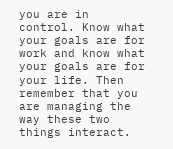you are in control. Know what your goals are for work and know what your goals are for your life. Then remember that you are managing the way these two things interact.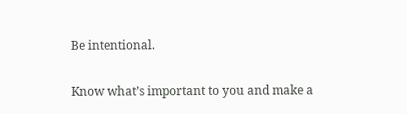Be intentional.

Know what’s important to you and make a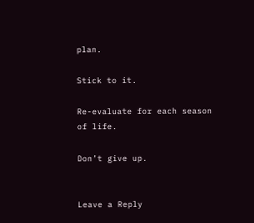plan.

Stick to it.

Re-evaluate for each season of life.

Don’t give up.


Leave a Reply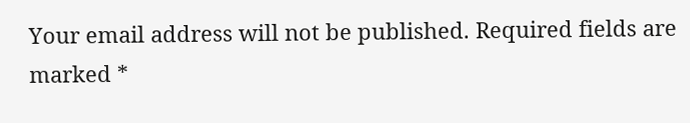Your email address will not be published. Required fields are marked *